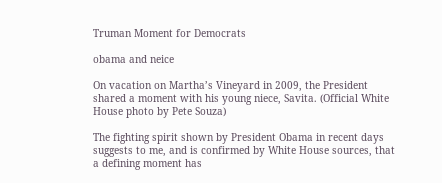Truman Moment for Democrats

obama and neice

On vacation on Martha’s Vineyard in 2009, the President shared a moment with his young niece, Savita. (Official White House photo by Pete Souza)

The fighting spirit shown by President Obama in recent days suggests to me, and is confirmed by White House sources, that a defining moment has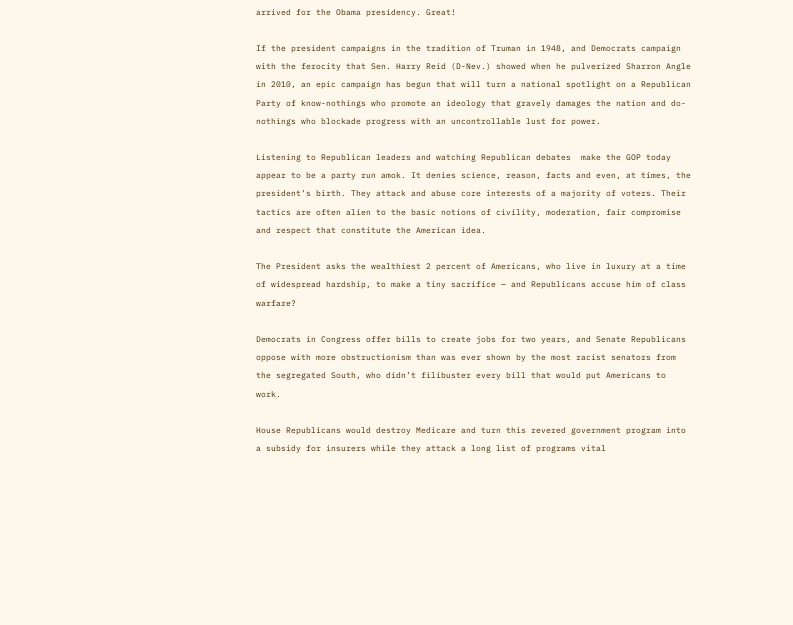arrived for the Obama presidency. Great!

If the president campaigns in the tradition of Truman in 1948, and Democrats campaign with the ferocity that Sen. Harry Reid (D-Nev.) showed when he pulverized Sharron Angle in 2010, an epic campaign has begun that will turn a national spotlight on a Republican Party of know-nothings who promote an ideology that gravely damages the nation and do-nothings who blockade progress with an uncontrollable lust for power.

Listening to Republican leaders and watching Republican debates  make the GOP today appear to be a party run amok. It denies science, reason, facts and even, at times, the president’s birth. They attack and abuse core interests of a majority of voters. Their tactics are often alien to the basic notions of civility, moderation, fair compromise and respect that constitute the American idea.

The President asks the wealthiest 2 percent of Americans, who live in luxury at a time of widespread hardship, to make a tiny sacrifice — and Republicans accuse him of class warfare?

Democrats in Congress offer bills to create jobs for two years, and Senate Republicans oppose with more obstructionism than was ever shown by the most racist senators from the segregated South, who didn’t filibuster every bill that would put Americans to work.

House Republicans would destroy Medicare and turn this revered government program into a subsidy for insurers while they attack a long list of programs vital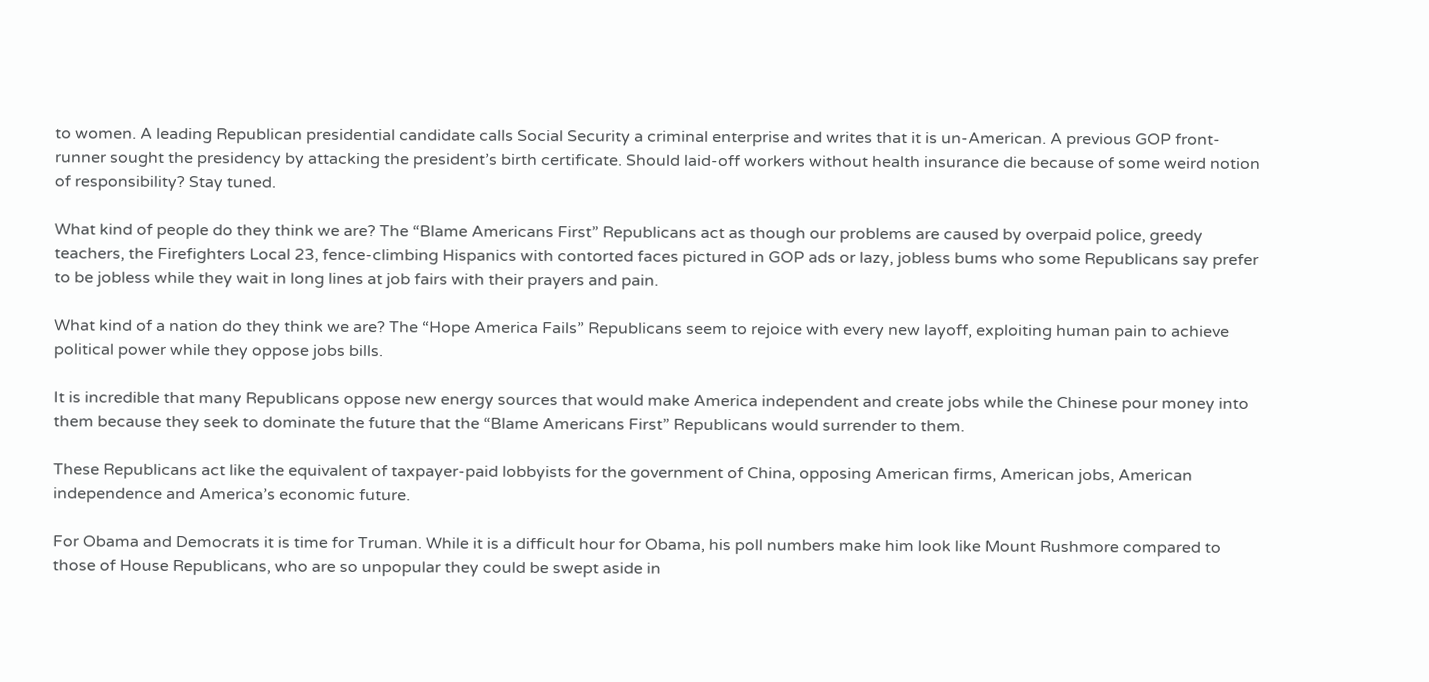to women. A leading Republican presidential candidate calls Social Security a criminal enterprise and writes that it is un-American. A previous GOP front-runner sought the presidency by attacking the president’s birth certificate. Should laid-off workers without health insurance die because of some weird notion of responsibility? Stay tuned.

What kind of people do they think we are? The “Blame Americans First” Republicans act as though our problems are caused by overpaid police, greedy teachers, the Firefighters Local 23, fence-climbing Hispanics with contorted faces pictured in GOP ads or lazy, jobless bums who some Republicans say prefer to be jobless while they wait in long lines at job fairs with their prayers and pain.

What kind of a nation do they think we are? The “Hope America Fails” Republicans seem to rejoice with every new layoff, exploiting human pain to achieve political power while they oppose jobs bills.

It is incredible that many Republicans oppose new energy sources that would make America independent and create jobs while the Chinese pour money into them because they seek to dominate the future that the “Blame Americans First” Republicans would surrender to them.

These Republicans act like the equivalent of taxpayer-paid lobbyists for the government of China, opposing American firms, American jobs, American independence and America’s economic future.

For Obama and Democrats it is time for Truman. While it is a difficult hour for Obama, his poll numbers make him look like Mount Rushmore compared to those of House Republicans, who are so unpopular they could be swept aside in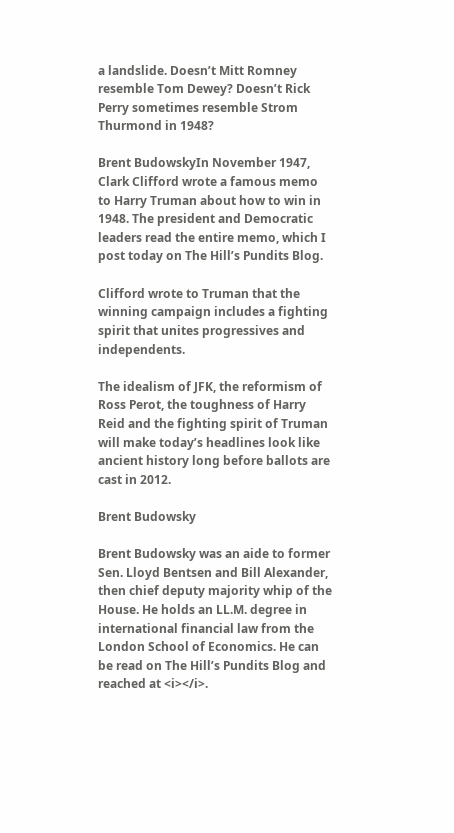a landslide. Doesn’t Mitt Romney resemble Tom Dewey? Doesn’t Rick Perry sometimes resemble Strom Thurmond in 1948?

Brent BudowskyIn November 1947, Clark Clifford wrote a famous memo to Harry Truman about how to win in 1948. The president and Democratic leaders read the entire memo, which I post today on The Hill’s Pundits Blog.

Clifford wrote to Truman that the winning campaign includes a fighting spirit that unites progressives and independents.

The idealism of JFK, the reformism of Ross Perot, the toughness of Harry Reid and the fighting spirit of Truman will make today’s headlines look like ancient history long before ballots are cast in 2012.

Brent Budowsky

Brent Budowsky was an aide to former Sen. Lloyd Bentsen and Bill Alexander, then chief deputy majority whip of the House. He holds an LL.M. degree in international financial law from the London School of Economics. He can be read on The Hill’s Pundits Blog and reached at <i></i>.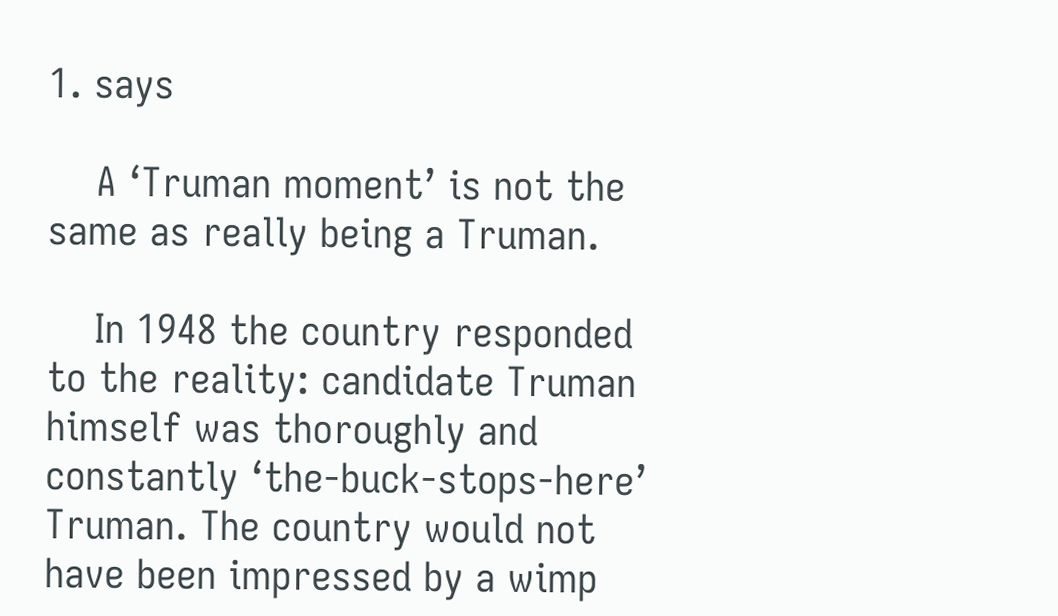1. says

    A ‘Truman moment’ is not the same as really being a Truman.

    In 1948 the country responded to the reality: candidate Truman himself was thoroughly and constantly ‘the-buck-stops-here’ Truman. The country would not have been impressed by a wimp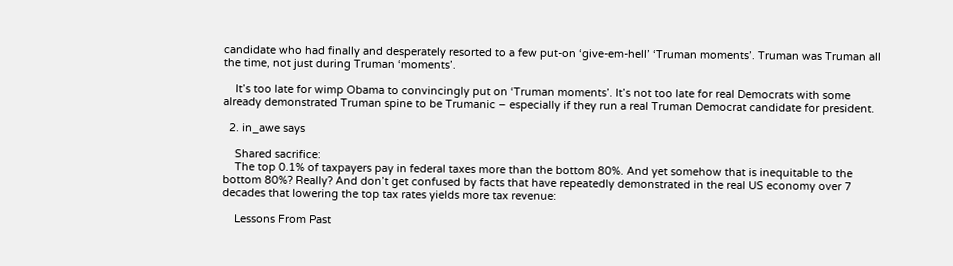candidate who had finally and desperately resorted to a few put-on ‘give-em-hell’ ‘Truman moments’. Truman was Truman all the time, not just during Truman ‘moments’.

    It’s too late for wimp Obama to convincingly put on ‘Truman moments’. It’s not too late for real Democrats with some already demonstrated Truman spine to be Trumanic – especially if they run a real Truman Democrat candidate for president.

  2. in_awe says

    Shared sacrifice:
    The top 0.1% of taxpayers pay in federal taxes more than the bottom 80%. And yet somehow that is inequitable to the bottom 80%? Really? And don’t get confused by facts that have repeatedly demonstrated in the real US economy over 7 decades that lowering the top tax rates yields more tax revenue:

    Lessons From Past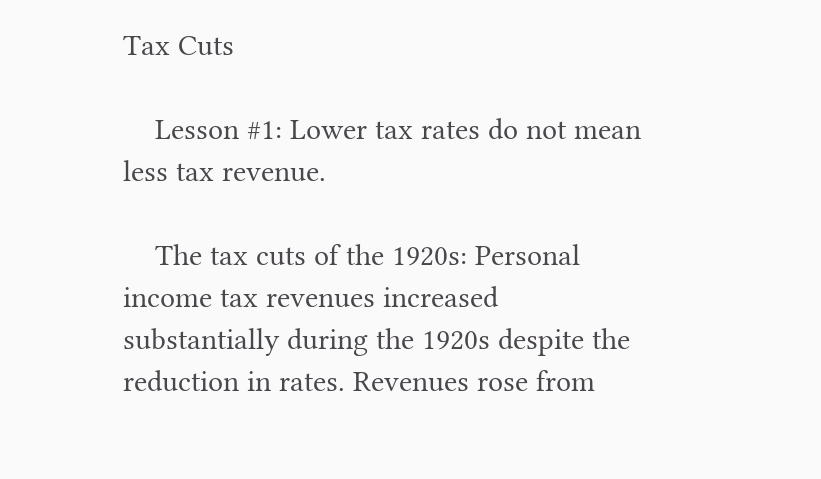Tax Cuts

    Lesson #1: Lower tax rates do not mean less tax revenue.

    The tax cuts of the 1920s: Personal income tax revenues increased substantially during the 1920s despite the reduction in rates. Revenues rose from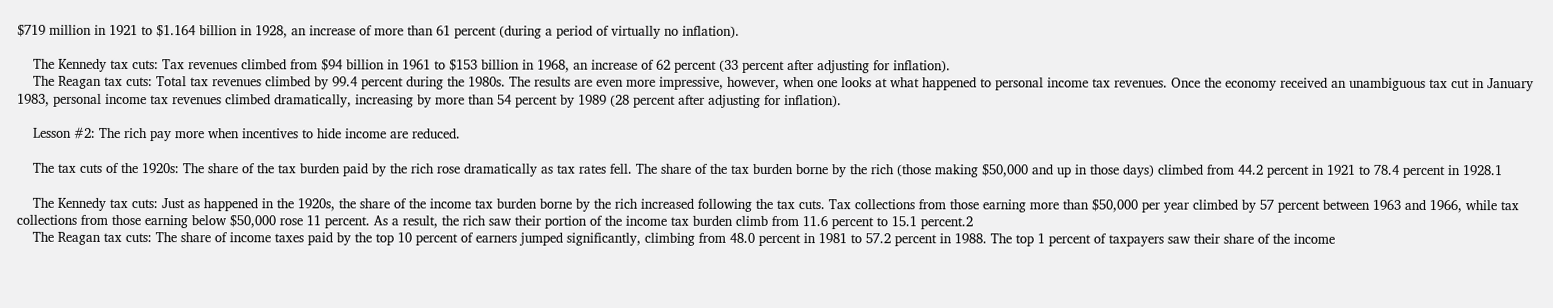$719 million in 1921 to $1.164 billion in 1928, an increase of more than 61 percent (during a period of virtually no inflation).

    The Kennedy tax cuts: Tax revenues climbed from $94 billion in 1961 to $153 billion in 1968, an increase of 62 percent (33 percent after adjusting for inflation).
    The Reagan tax cuts: Total tax revenues climbed by 99.4 percent during the 1980s. The results are even more impressive, however, when one looks at what happened to personal income tax revenues. Once the economy received an unambiguous tax cut in January 1983, personal income tax revenues climbed dramatically, increasing by more than 54 percent by 1989 (28 percent after adjusting for inflation).

    Lesson #2: The rich pay more when incentives to hide income are reduced.

    The tax cuts of the 1920s: The share of the tax burden paid by the rich rose dramatically as tax rates fell. The share of the tax burden borne by the rich (those making $50,000 and up in those days) climbed from 44.2 percent in 1921 to 78.4 percent in 1928.1

    The Kennedy tax cuts: Just as happened in the 1920s, the share of the income tax burden borne by the rich increased following the tax cuts. Tax collections from those earning more than $50,000 per year climbed by 57 percent between 1963 and 1966, while tax collections from those earning below $50,000 rose 11 percent. As a result, the rich saw their portion of the income tax burden climb from 11.6 percent to 15.1 percent.2
    The Reagan tax cuts: The share of income taxes paid by the top 10 percent of earners jumped significantly, climbing from 48.0 percent in 1981 to 57.2 percent in 1988. The top 1 percent of taxpayers saw their share of the income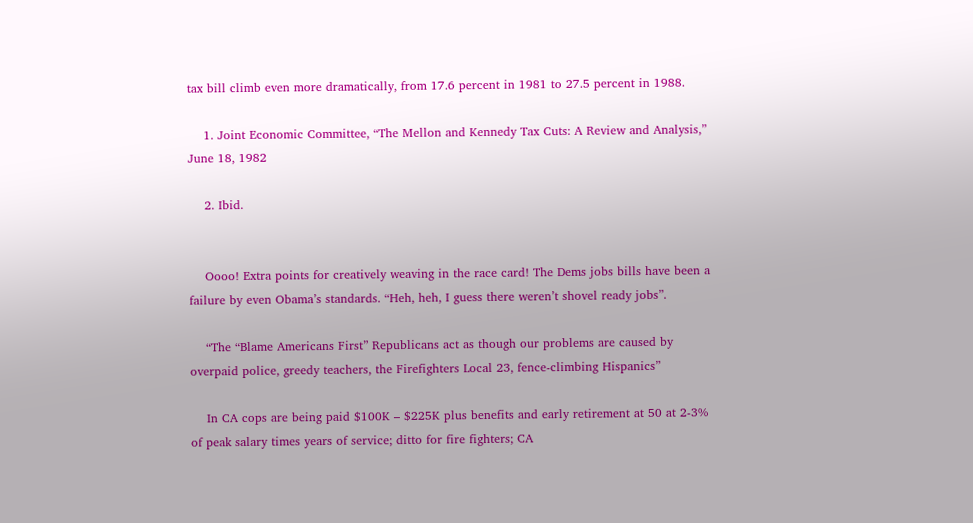tax bill climb even more dramatically, from 17.6 percent in 1981 to 27.5 percent in 1988.

    1. Joint Economic Committee, “The Mellon and Kennedy Tax Cuts: A Review and Analysis,” June 18, 1982

    2. Ibid.


    Oooo! Extra points for creatively weaving in the race card! The Dems jobs bills have been a failure by even Obama’s standards. “Heh, heh, I guess there weren’t shovel ready jobs”.

    “The “Blame Americans First” Republicans act as though our problems are caused by overpaid police, greedy teachers, the Firefighters Local 23, fence-climbing Hispanics”

    In CA cops are being paid $100K – $225K plus benefits and early retirement at 50 at 2-3% of peak salary times years of service; ditto for fire fighters; CA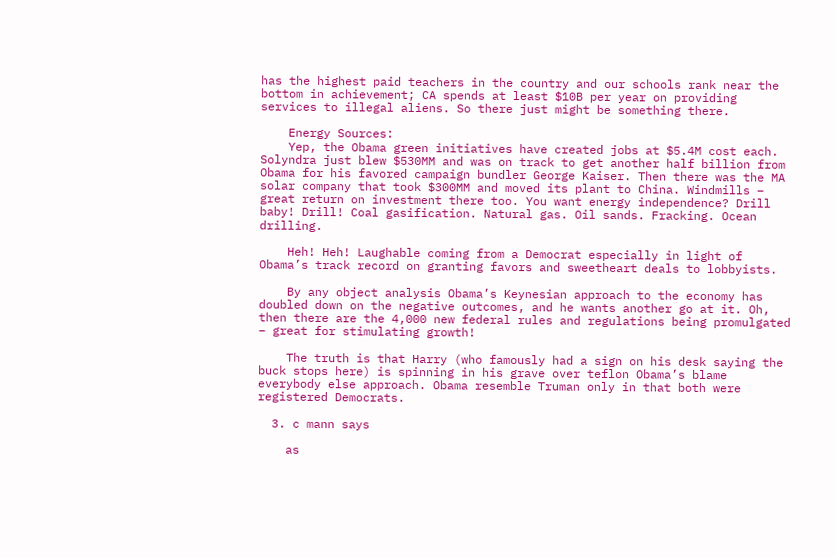has the highest paid teachers in the country and our schools rank near the bottom in achievement; CA spends at least $10B per year on providing services to illegal aliens. So there just might be something there.

    Energy Sources:
    Yep, the Obama green initiatives have created jobs at $5.4M cost each. Solyndra just blew $530MM and was on track to get another half billion from Obama for his favored campaign bundler George Kaiser. Then there was the MA solar company that took $300MM and moved its plant to China. Windmills – great return on investment there too. You want energy independence? Drill baby! Drill! Coal gasification. Natural gas. Oil sands. Fracking. Ocean drilling.

    Heh! Heh! Laughable coming from a Democrat especially in light of Obama’s track record on granting favors and sweetheart deals to lobbyists.

    By any object analysis Obama’s Keynesian approach to the economy has doubled down on the negative outcomes, and he wants another go at it. Oh, then there are the 4,000 new federal rules and regulations being promulgated – great for stimulating growth!

    The truth is that Harry (who famously had a sign on his desk saying the buck stops here) is spinning in his grave over teflon Obama’s blame everybody else approach. Obama resemble Truman only in that both were registered Democrats.

  3. c mann says

    as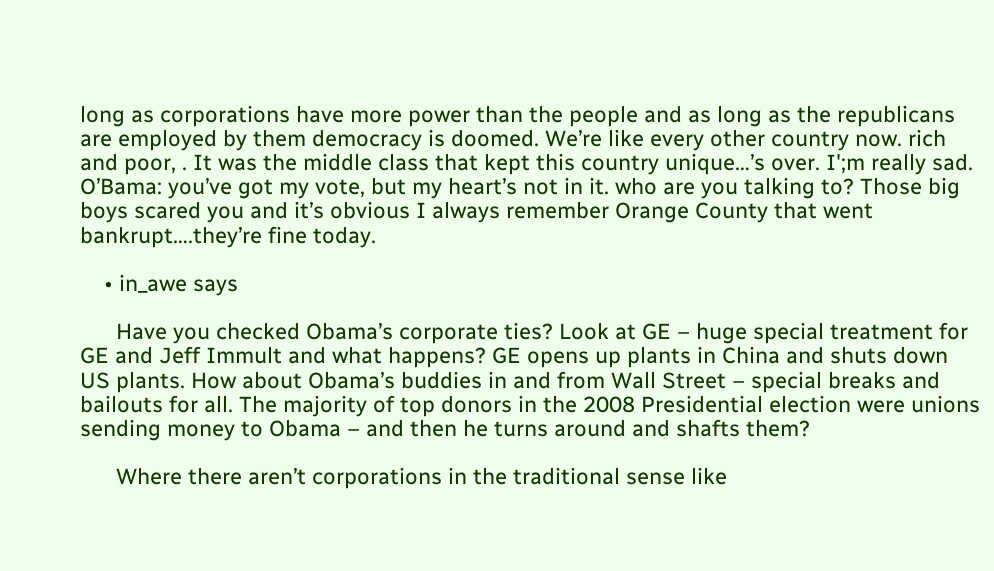long as corporations have more power than the people and as long as the republicans are employed by them democracy is doomed. We’re like every other country now. rich and poor, . It was the middle class that kept this country unique…’s over. I';m really sad. O’Bama: you’ve got my vote, but my heart’s not in it. who are you talking to? Those big boys scared you and it’s obvious I always remember Orange County that went bankrupt….they’re fine today.

    • in_awe says

      Have you checked Obama’s corporate ties? Look at GE – huge special treatment for GE and Jeff Immult and what happens? GE opens up plants in China and shuts down US plants. How about Obama’s buddies in and from Wall Street – special breaks and bailouts for all. The majority of top donors in the 2008 Presidential election were unions sending money to Obama – and then he turns around and shafts them?

      Where there aren’t corporations in the traditional sense like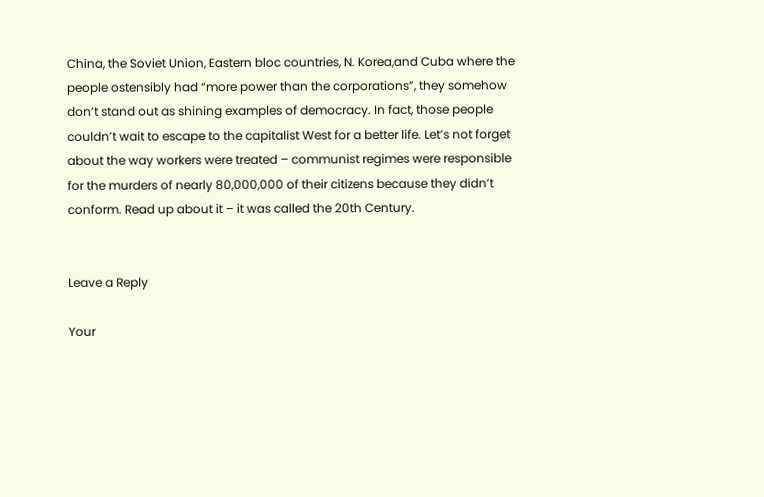China, the Soviet Union, Eastern bloc countries, N. Korea,and Cuba where the people ostensibly had “more power than the corporations”, they somehow don’t stand out as shining examples of democracy. In fact, those people couldn’t wait to escape to the capitalist West for a better life. Let’s not forget about the way workers were treated – communist regimes were responsible for the murders of nearly 80,000,000 of their citizens because they didn’t conform. Read up about it – it was called the 20th Century.


Leave a Reply

Your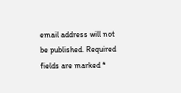email address will not be published. Required fields are marked *